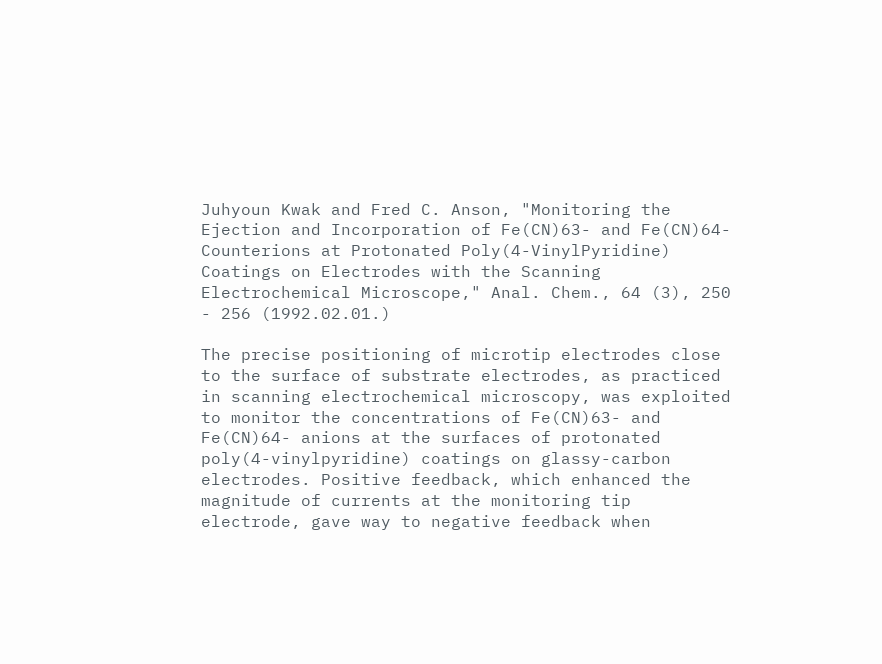Juhyoun Kwak and Fred C. Anson, "Monitoring the Ejection and Incorporation of Fe(CN)63- and Fe(CN)64- Counterions at Protonated Poly(4-VinylPyridine) Coatings on Electrodes with the Scanning Electrochemical Microscope," Anal. Chem., 64 (3), 250 - 256 (1992.02.01.)

The precise positioning of microtip electrodes close to the surface of substrate electrodes, as practiced in scanning electrochemical microscopy, was exploited to monitor the concentrations of Fe(CN)63- and Fe(CN)64- anions at the surfaces of protonated poly(4-vinylpyridine) coatings on glassy-carbon electrodes. Positive feedback, which enhanced the magnitude of currents at the monitoring tip electrode, gave way to negative feedback when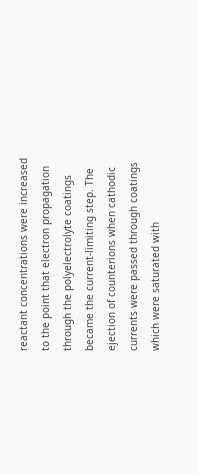reactant concentrations were increased to the point that electron propagation through the polyelectrolyte coatings became the current-limiting step. The ejection of counterions when cathodic currents were passed through coatings which were saturated with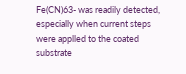Fe(CN)63- was readily detected, especially when current steps were applled to the coated substrate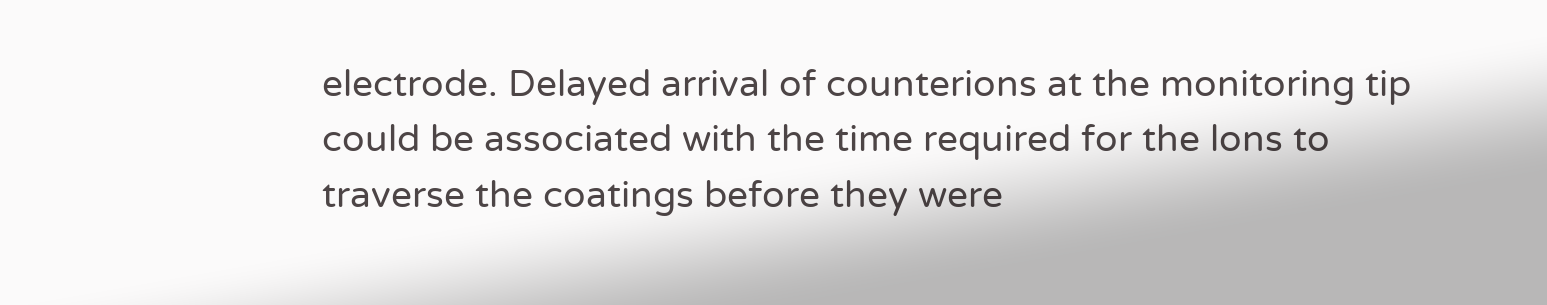electrode. Delayed arrival of counterions at the monitoring tip could be associated with the time required for the lons to traverse the coatings before they were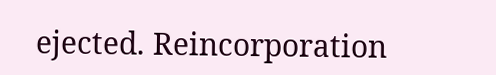ejected. Reincorporation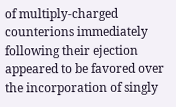of multiply-charged counterions immediately following their ejection appeared to be favored over the incorporation of singly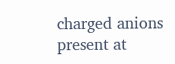charged anions present at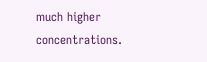much higher concentrations.